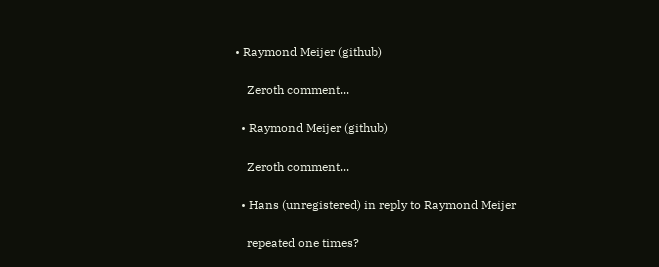• Raymond Meijer (github)

    Zeroth comment...

  • Raymond Meijer (github)

    Zeroth comment...

  • Hans (unregistered) in reply to Raymond Meijer

    repeated one times?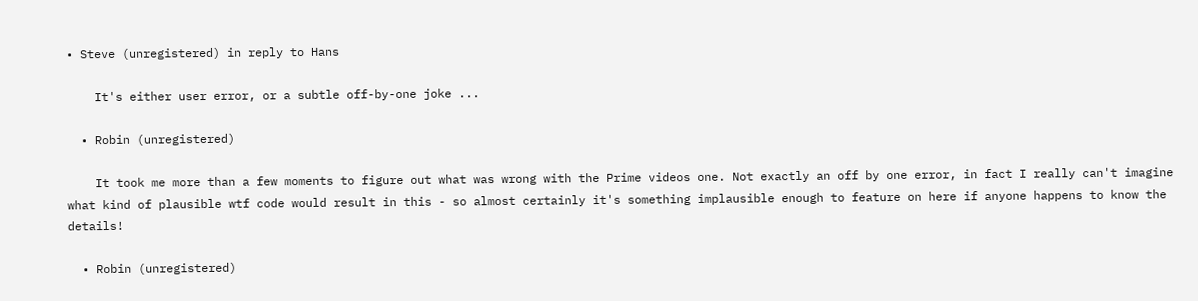• Steve (unregistered) in reply to Hans

    It's either user error, or a subtle off-by-one joke ...

  • Robin (unregistered)

    It took me more than a few moments to figure out what was wrong with the Prime videos one. Not exactly an off by one error, in fact I really can't imagine what kind of plausible wtf code would result in this - so almost certainly it's something implausible enough to feature on here if anyone happens to know the details!

  • Robin (unregistered)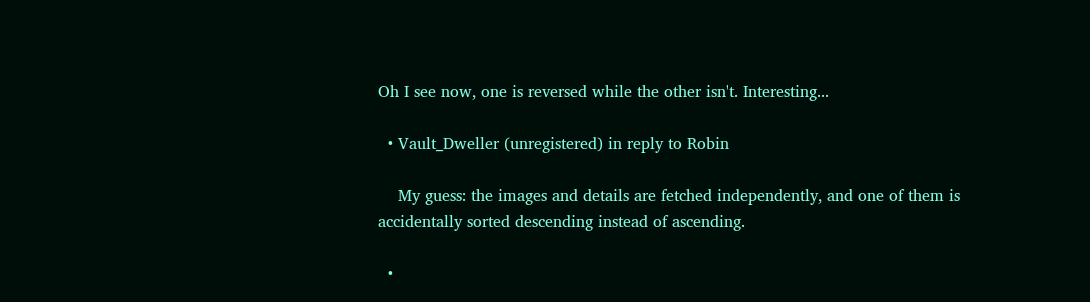Oh I see now, one is reversed while the other isn't. Interesting...

  • Vault_Dweller (unregistered) in reply to Robin

    My guess: the images and details are fetched independently, and one of them is accidentally sorted descending instead of ascending.

  •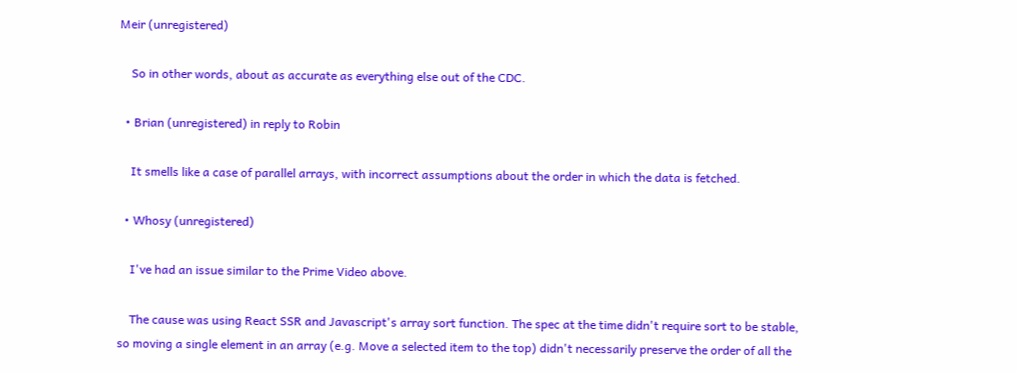Meir (unregistered)

    So in other words, about as accurate as everything else out of the CDC.

  • Brian (unregistered) in reply to Robin

    It smells like a case of parallel arrays, with incorrect assumptions about the order in which the data is fetched.

  • Whosy (unregistered)

    I've had an issue similar to the Prime Video above.

    The cause was using React SSR and Javascript's array sort function. The spec at the time didn't require sort to be stable, so moving a single element in an array (e.g. Move a selected item to the top) didn't necessarily preserve the order of all the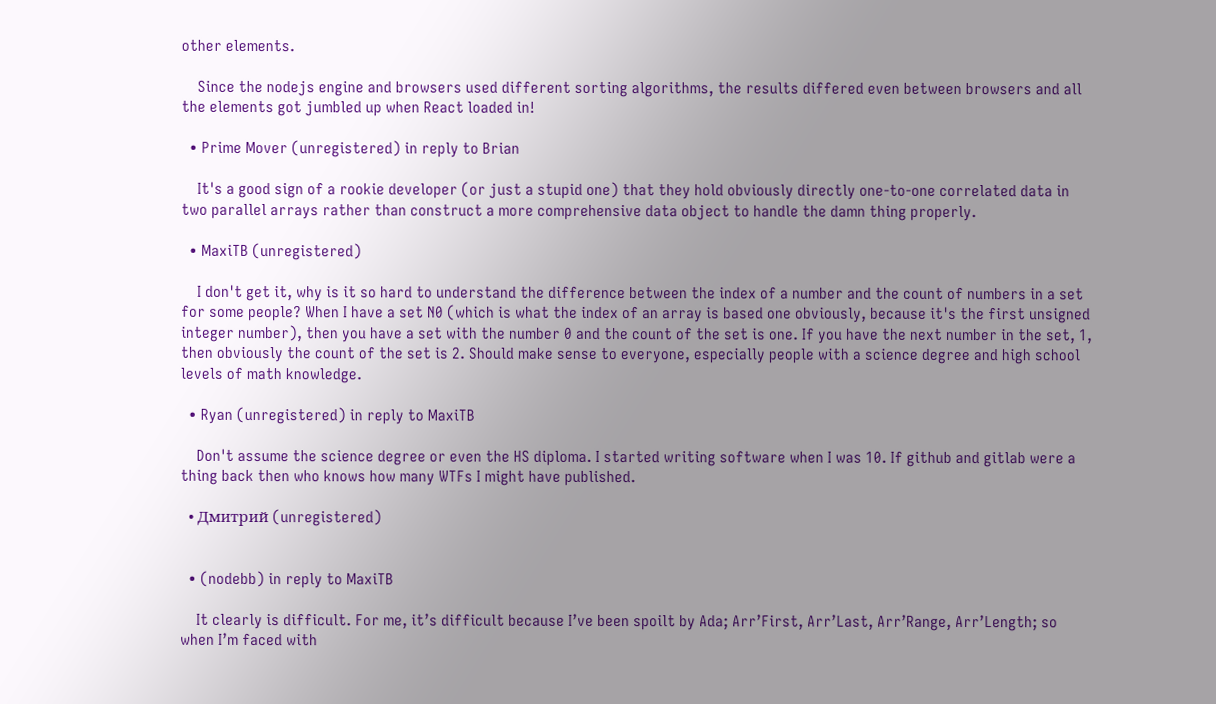other elements.

    Since the nodejs engine and browsers used different sorting algorithms, the results differed even between browsers and all the elements got jumbled up when React loaded in!

  • Prime Mover (unregistered) in reply to Brian

    It's a good sign of a rookie developer (or just a stupid one) that they hold obviously directly one-to-one correlated data in two parallel arrays rather than construct a more comprehensive data object to handle the damn thing properly.

  • MaxiTB (unregistered)

    I don't get it, why is it so hard to understand the difference between the index of a number and the count of numbers in a set for some people? When I have a set N0 (which is what the index of an array is based one obviously, because it's the first unsigned integer number), then you have a set with the number 0 and the count of the set is one. If you have the next number in the set, 1, then obviously the count of the set is 2. Should make sense to everyone, especially people with a science degree and high school levels of math knowledge.

  • Ryan (unregistered) in reply to MaxiTB

    Don't assume the science degree or even the HS diploma. I started writing software when I was 10. If github and gitlab were a thing back then who knows how many WTFs I might have published.

  • Дмитрий (unregistered)


  • (nodebb) in reply to MaxiTB

    It clearly is difficult. For me, it’s difficult because I’ve been spoilt by Ada; Arr’First, Arr’Last, Arr’Range, Arr’Length; so when I’m faced with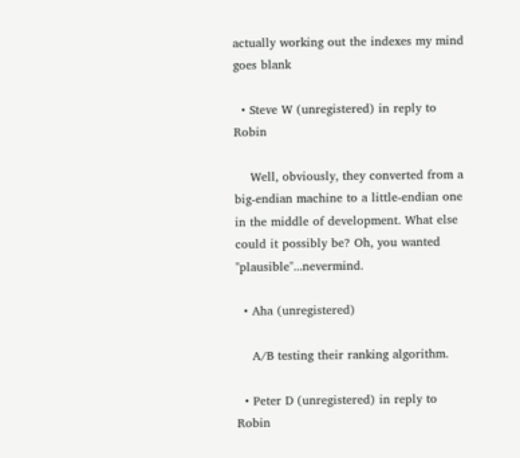actually working out the indexes my mind goes blank

  • Steve W (unregistered) in reply to Robin

    Well, obviously, they converted from a big-endian machine to a little-endian one in the middle of development. What else could it possibly be? Oh, you wanted "plausible"...nevermind.

  • Aha (unregistered)

    A/B testing their ranking algorithm.

  • Peter D (unregistered) in reply to Robin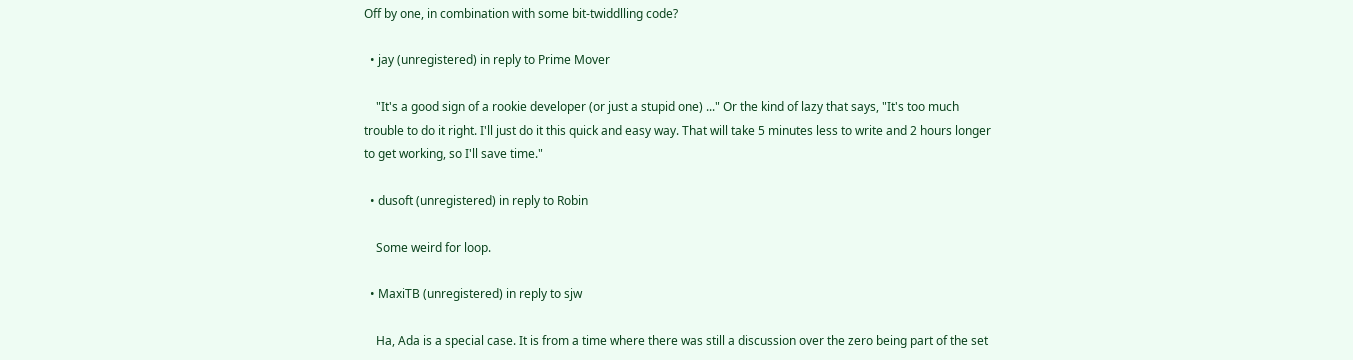Off by one, in combination with some bit-twiddlling code?

  • jay (unregistered) in reply to Prime Mover

    "It's a good sign of a rookie developer (or just a stupid one) ..." Or the kind of lazy that says, "It's too much trouble to do it right. I'll just do it this quick and easy way. That will take 5 minutes less to write and 2 hours longer to get working, so I'll save time."

  • dusoft (unregistered) in reply to Robin

    Some weird for loop.

  • MaxiTB (unregistered) in reply to sjw

    Ha, Ada is a special case. It is from a time where there was still a discussion over the zero being part of the set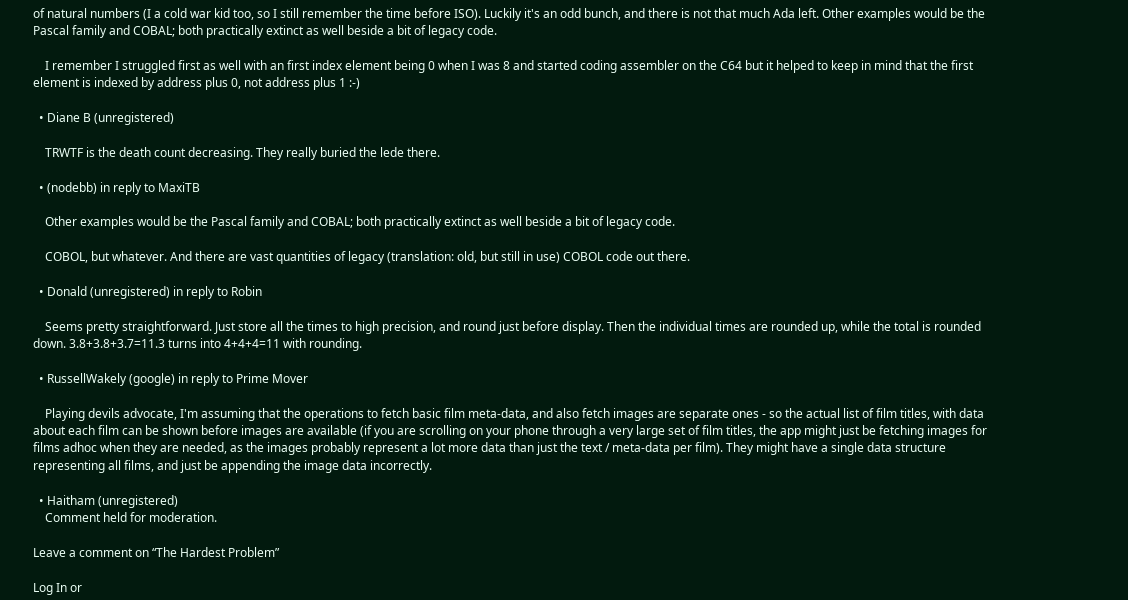of natural numbers (I a cold war kid too, so I still remember the time before ISO). Luckily it's an odd bunch, and there is not that much Ada left. Other examples would be the Pascal family and COBAL; both practically extinct as well beside a bit of legacy code.

    I remember I struggled first as well with an first index element being 0 when I was 8 and started coding assembler on the C64 but it helped to keep in mind that the first element is indexed by address plus 0, not address plus 1 :-)

  • Diane B (unregistered)

    TRWTF is the death count decreasing. They really buried the lede there.

  • (nodebb) in reply to MaxiTB

    Other examples would be the Pascal family and COBAL; both practically extinct as well beside a bit of legacy code.

    COBOL, but whatever. And there are vast quantities of legacy (translation: old, but still in use) COBOL code out there.

  • Donald (unregistered) in reply to Robin

    Seems pretty straightforward. Just store all the times to high precision, and round just before display. Then the individual times are rounded up, while the total is rounded down. 3.8+3.8+3.7=11.3 turns into 4+4+4=11 with rounding.

  • RussellWakely (google) in reply to Prime Mover

    Playing devils advocate, I'm assuming that the operations to fetch basic film meta-data, and also fetch images are separate ones - so the actual list of film titles, with data about each film can be shown before images are available (if you are scrolling on your phone through a very large set of film titles, the app might just be fetching images for films adhoc when they are needed, as the images probably represent a lot more data than just the text / meta-data per film). They might have a single data structure representing all films, and just be appending the image data incorrectly.

  • Haitham (unregistered)
    Comment held for moderation.

Leave a comment on “The Hardest Problem”

Log In or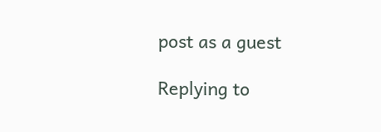post as a guest

Replying to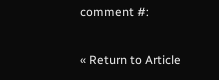comment #:

« Return to Article